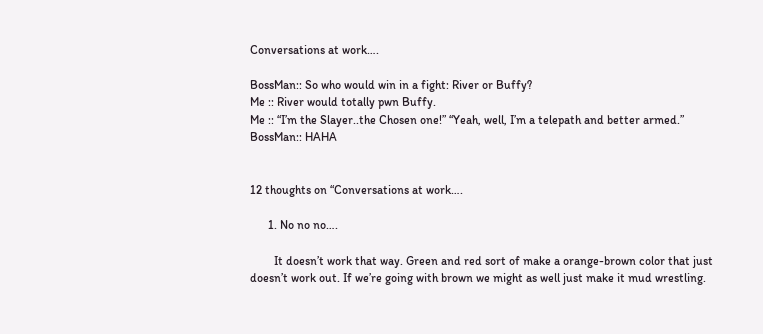Conversations at work….

BossMan:: So who would win in a fight: River or Buffy?
Me :: River would totally pwn Buffy.
Me :: “I’m the Slayer..the Chosen one!” “Yeah, well, I’m a telepath and better armed.”
BossMan:: HAHA


12 thoughts on “Conversations at work….

      1. No no no….

        It doesn’t work that way. Green and red sort of make a orange-brown color that just doesn’t work out. If we’re going with brown we might as well just make it mud wrestling.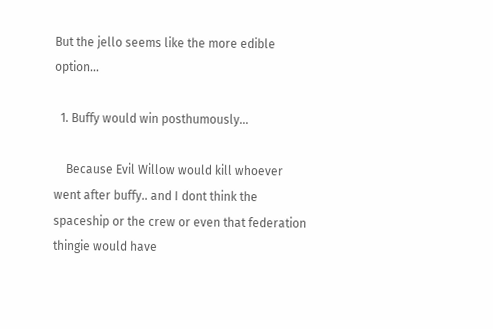But the jello seems like the more edible option…

  1. Buffy would win posthumously…

    Because Evil Willow would kill whoever went after buffy.. and I dont think the spaceship or the crew or even that federation thingie would have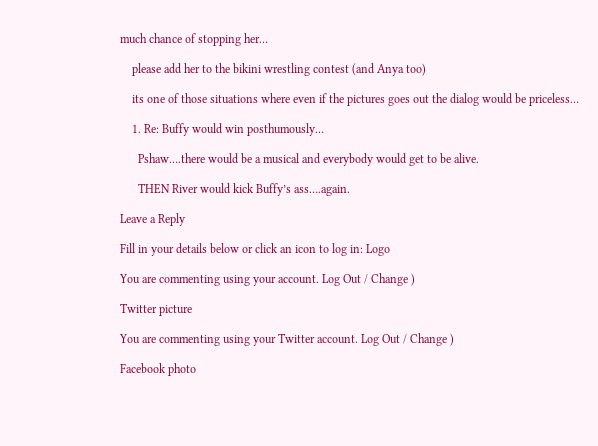much chance of stopping her…

    please add her to the bikini wrestling contest (and Anya too)

    its one of those situations where even if the pictures goes out the dialog would be priceless…

    1. Re: Buffy would win posthumously…

      Pshaw….there would be a musical and everybody would get to be alive.

      THEN River would kick Buffy’s ass….again.

Leave a Reply

Fill in your details below or click an icon to log in: Logo

You are commenting using your account. Log Out / Change )

Twitter picture

You are commenting using your Twitter account. Log Out / Change )

Facebook photo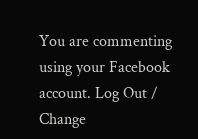You are commenting using your Facebook account. Log Out / Change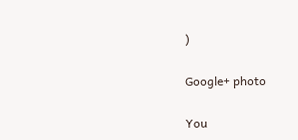)

Google+ photo

You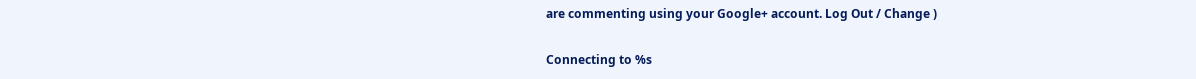are commenting using your Google+ account. Log Out / Change )

Connecting to %s